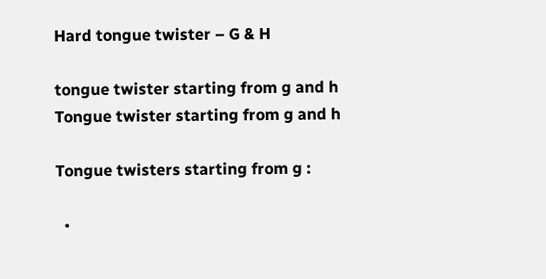Hard tongue twister – G & H

tongue twister starting from g and h
Tongue twister starting from g and h

Tongue twisters starting from g :

  •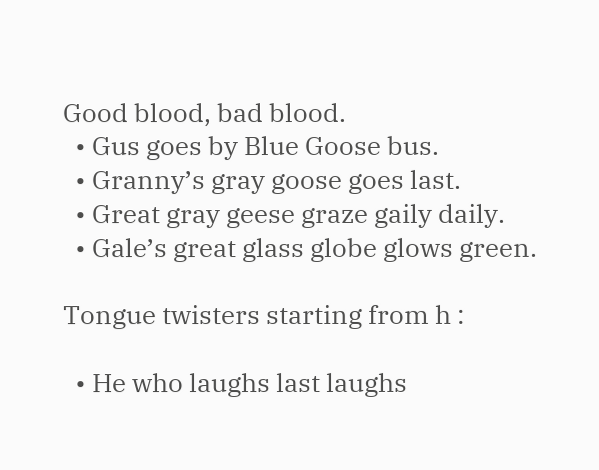Good blood, bad blood.
  • Gus goes by Blue Goose bus.
  • Granny’s gray goose goes last.
  • Great gray geese graze gaily daily.
  • Gale’s great glass globe glows green.

Tongue twisters starting from h :

  • He who laughs last laughs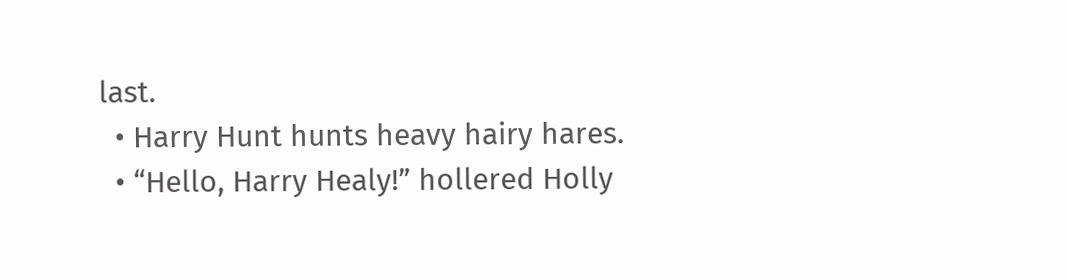last.
  • Harry Hunt hunts heavy hairy hares.
  • “Hello, Harry Healy!” hollered Holly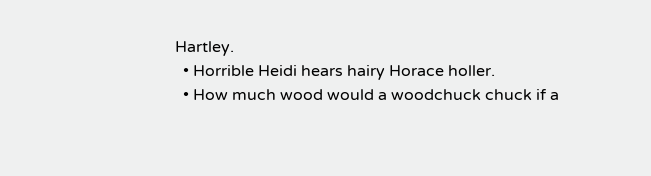Hartley.
  • Horrible Heidi hears hairy Horace holler.
  • How much wood would a woodchuck chuck if a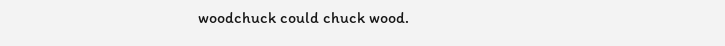woodchuck could chuck wood.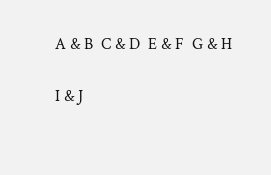A & B  C & D  E & F  G & H

I & J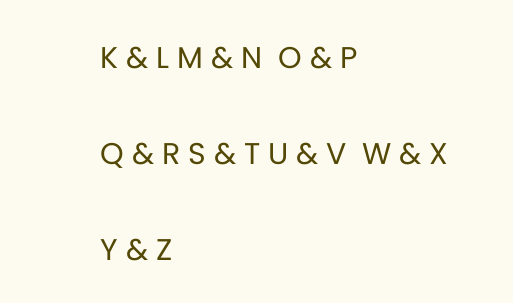K & L M & N  O & P

Q & R S & T U & V  W & X

Y & Z